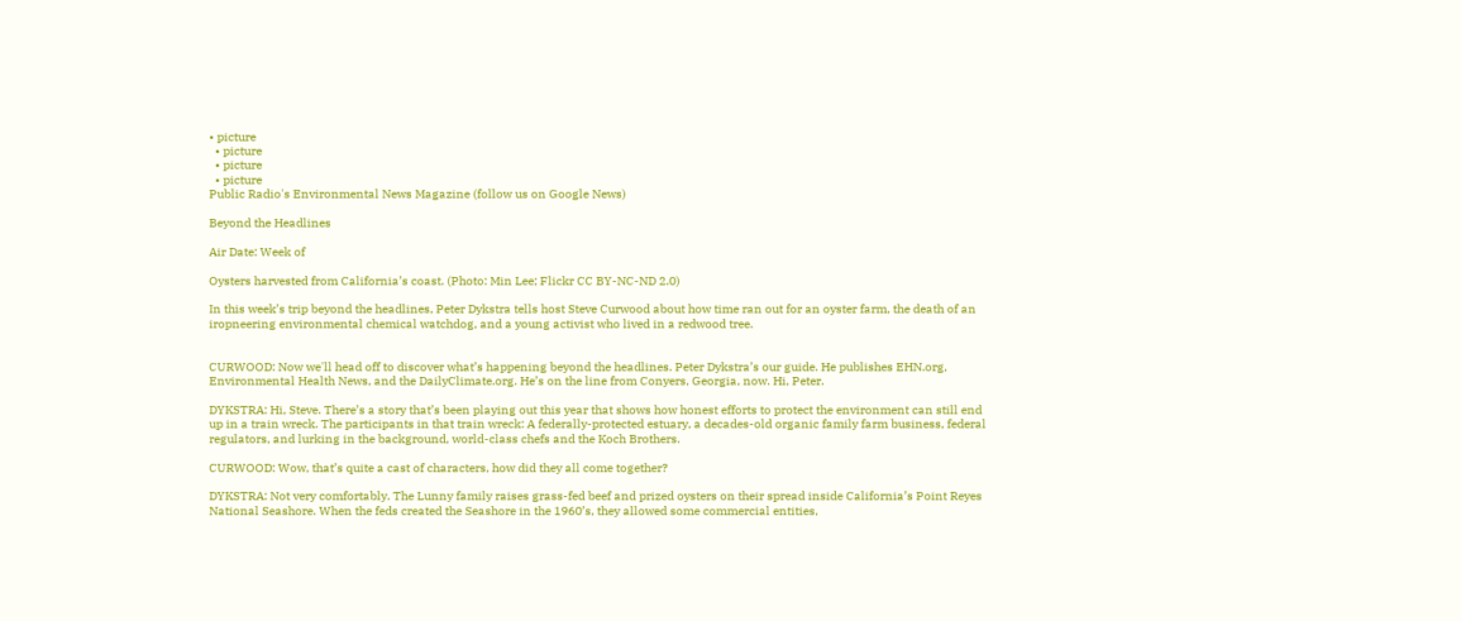• picture
  • picture
  • picture
  • picture
Public Radio's Environmental News Magazine (follow us on Google News)

Beyond the Headlines

Air Date: Week of

Oysters harvested from California’s coast. (Photo: Min Lee; Flickr CC BY-NC-ND 2.0)

In this week’s trip beyond the headlines, Peter Dykstra tells host Steve Curwood about how time ran out for an oyster farm, the death of an iropneering environmental chemical watchdog, and a young activist who lived in a redwood tree.


CURWOOD: Now we'll head off to discover what’s happening beyond the headlines. Peter Dykstra’s our guide. He publishes EHN.org, Environmental Health News, and the DailyClimate.org. He’s on the line from Conyers, Georgia, now. Hi, Peter.

DYKSTRA: Hi, Steve. There’s a story that’s been playing out this year that shows how honest efforts to protect the environment can still end up in a train wreck. The participants in that train wreck: A federally-protected estuary, a decades-old organic family farm business, federal regulators, and lurking in the background, world-class chefs and the Koch Brothers.

CURWOOD: Wow, that’s quite a cast of characters, how did they all come together?

DYKSTRA: Not very comfortably. The Lunny family raises grass-fed beef and prized oysters on their spread inside California’s Point Reyes National Seashore. When the feds created the Seashore in the 1960’s, they allowed some commercial entities,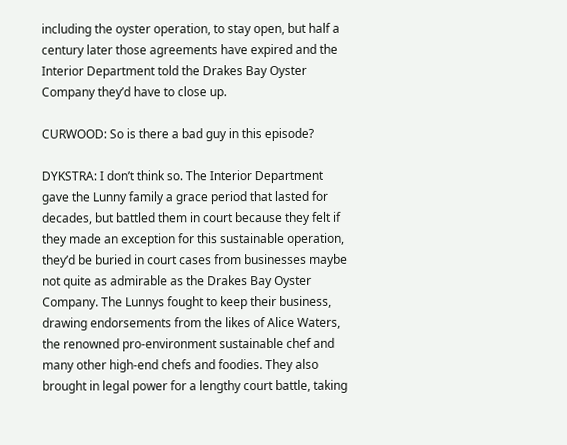including the oyster operation, to stay open, but half a century later those agreements have expired and the Interior Department told the Drakes Bay Oyster Company they’d have to close up.

CURWOOD: So is there a bad guy in this episode?

DYKSTRA: I don’t think so. The Interior Department gave the Lunny family a grace period that lasted for decades, but battled them in court because they felt if they made an exception for this sustainable operation, they’d be buried in court cases from businesses maybe not quite as admirable as the Drakes Bay Oyster Company. The Lunnys fought to keep their business, drawing endorsements from the likes of Alice Waters, the renowned pro-environment sustainable chef and many other high-end chefs and foodies. They also brought in legal power for a lengthy court battle, taking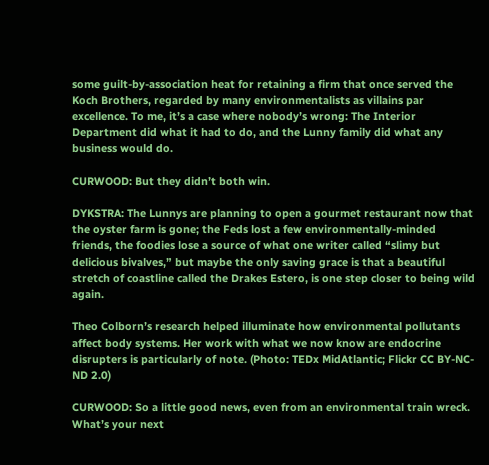some guilt-by-association heat for retaining a firm that once served the Koch Brothers, regarded by many environmentalists as villains par excellence. To me, it’s a case where nobody’s wrong: The Interior Department did what it had to do, and the Lunny family did what any business would do.

CURWOOD: But they didn’t both win.

DYKSTRA: The Lunnys are planning to open a gourmet restaurant now that the oyster farm is gone; the Feds lost a few environmentally-minded friends, the foodies lose a source of what one writer called “slimy but delicious bivalves,” but maybe the only saving grace is that a beautiful stretch of coastline called the Drakes Estero, is one step closer to being wild again.

Theo Colborn’s research helped illuminate how environmental pollutants affect body systems. Her work with what we now know are endocrine disrupters is particularly of note. (Photo: TEDx MidAtlantic; Flickr CC BY-NC-ND 2.0)

CURWOOD: So a little good news, even from an environmental train wreck. What’s your next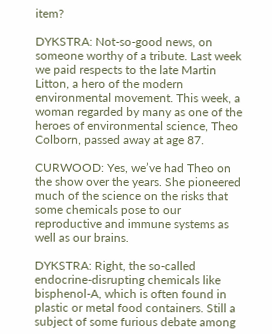item?

DYKSTRA: Not-so-good news, on someone worthy of a tribute. Last week we paid respects to the late Martin Litton, a hero of the modern environmental movement. This week, a woman regarded by many as one of the heroes of environmental science, Theo Colborn, passed away at age 87.

CURWOOD: Yes, we’ve had Theo on the show over the years. She pioneered much of the science on the risks that some chemicals pose to our reproductive and immune systems as well as our brains.

DYKSTRA: Right, the so-called endocrine-disrupting chemicals like bisphenol-A, which is often found in plastic or metal food containers. Still a subject of some furious debate among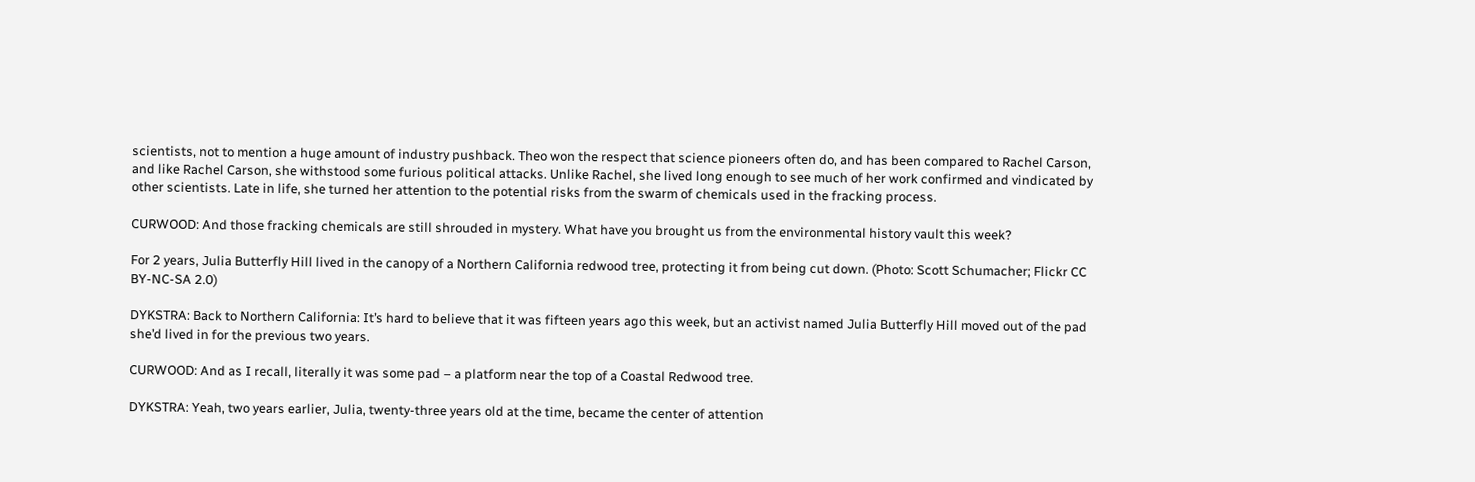scientists, not to mention a huge amount of industry pushback. Theo won the respect that science pioneers often do, and has been compared to Rachel Carson, and like Rachel Carson, she withstood some furious political attacks. Unlike Rachel, she lived long enough to see much of her work confirmed and vindicated by other scientists. Late in life, she turned her attention to the potential risks from the swarm of chemicals used in the fracking process.

CURWOOD: And those fracking chemicals are still shrouded in mystery. What have you brought us from the environmental history vault this week?

For 2 years, Julia Butterfly Hill lived in the canopy of a Northern California redwood tree, protecting it from being cut down. (Photo: Scott Schumacher; Flickr CC BY-NC-SA 2.0)

DYKSTRA: Back to Northern California: It’s hard to believe that it was fifteen years ago this week, but an activist named Julia Butterfly Hill moved out of the pad she’d lived in for the previous two years.

CURWOOD: And as I recall, literally it was some pad – a platform near the top of a Coastal Redwood tree.

DYKSTRA: Yeah, two years earlier, Julia, twenty-three years old at the time, became the center of attention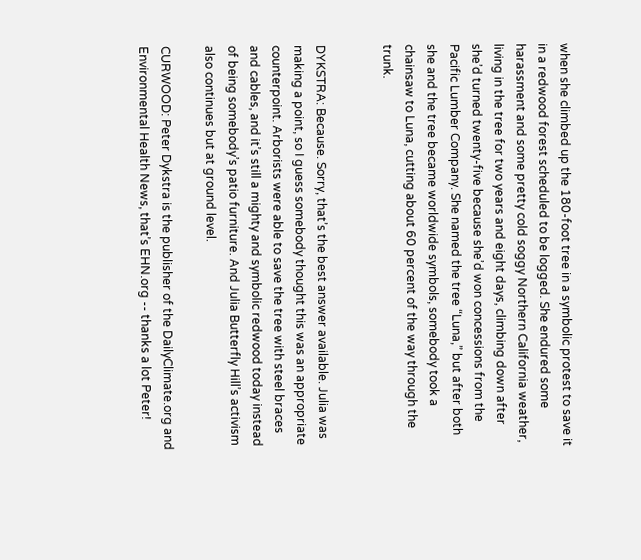when she climbed up the 180-foot tree in a symbolic protest to save it in a redwood forest scheduled to be logged. She endured some harassment and some pretty cold soggy Northern California weather, living in the tree for two years and eight days, climbing down after she’d turned twenty-five because she’d won concessions from the Pacific Lumber Company. She named the tree “Luna,” but after both she and the tree became worldwide symbols, somebody took a chainsaw to Luna, cutting about 60 percent of the way through the trunk.


DYKSTRA: Because. Sorry, that’s the best answer available. Julia was making a point, so I guess somebody thought this was an appropriate counterpoint. Arborists were able to save the tree with steel braces and cables, and it’s still a mighty and symbolic redwood today instead of being somebody’s patio furniture. And Julia Butterfly Hill’s activism also continues but at ground level.

CURWOOD: Peter Dykstra is the publisher of the DailyClimate.org and Environmental Health News, that’s EHN.org -- thanks a lot Peter!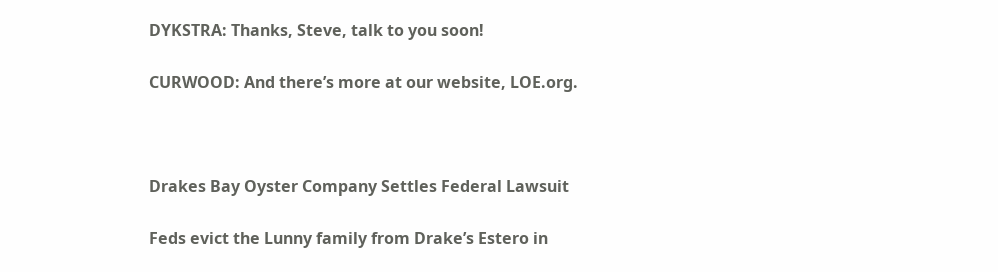DYKSTRA: Thanks, Steve, talk to you soon!

CURWOOD: And there’s more at our website, LOE.org.



Drakes Bay Oyster Company Settles Federal Lawsuit

Feds evict the Lunny family from Drake’s Estero in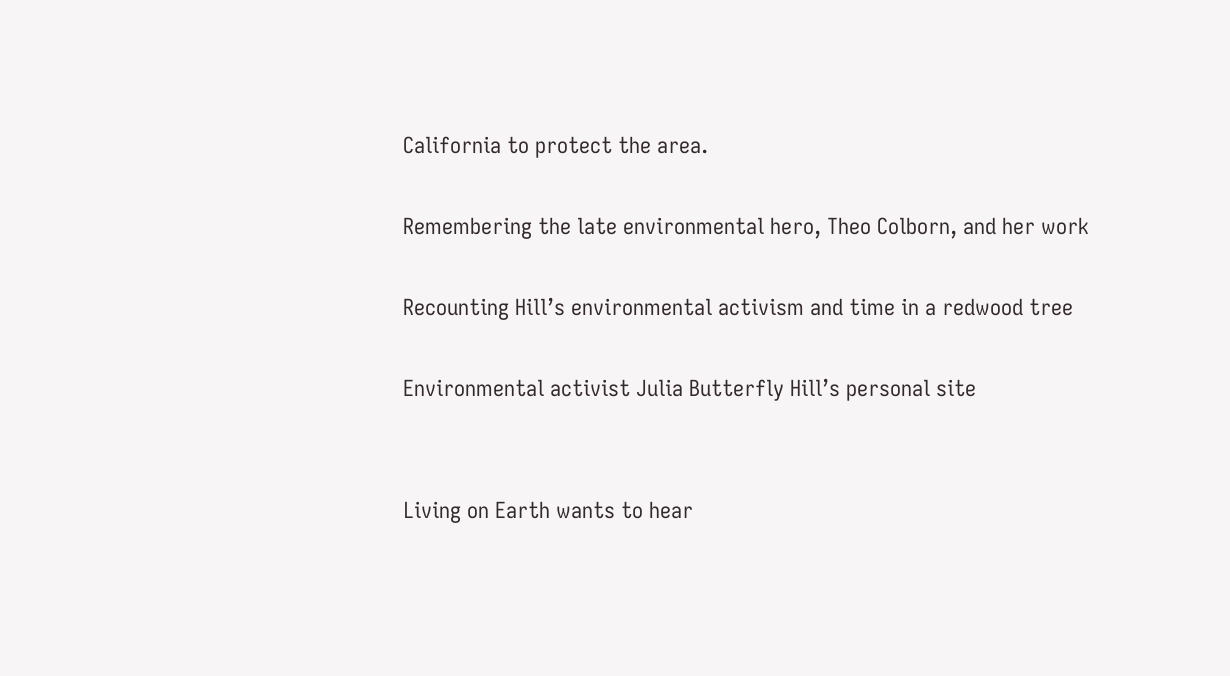California to protect the area.

Remembering the late environmental hero, Theo Colborn, and her work

Recounting Hill’s environmental activism and time in a redwood tree

Environmental activist Julia Butterfly Hill’s personal site


Living on Earth wants to hear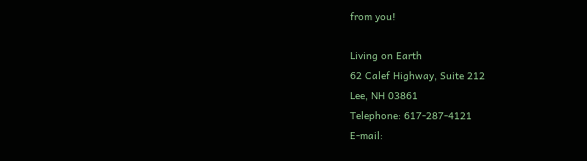from you!

Living on Earth
62 Calef Highway, Suite 212
Lee, NH 03861
Telephone: 617-287-4121
E-mail: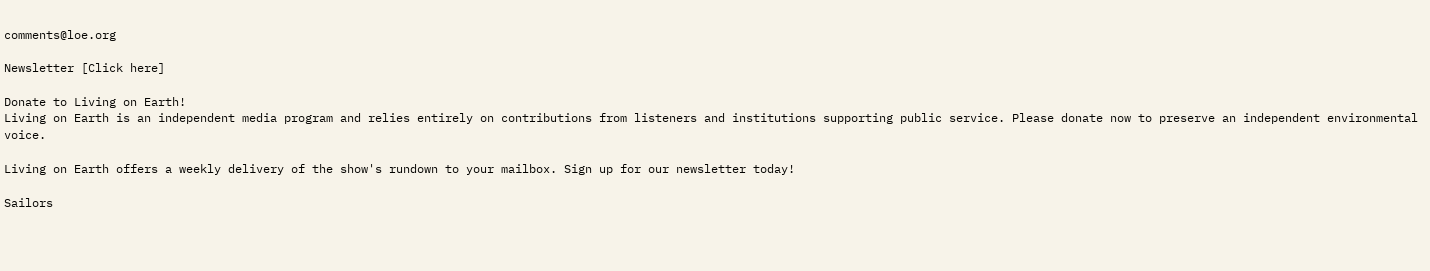comments@loe.org

Newsletter [Click here]

Donate to Living on Earth!
Living on Earth is an independent media program and relies entirely on contributions from listeners and institutions supporting public service. Please donate now to preserve an independent environmental voice.

Living on Earth offers a weekly delivery of the show's rundown to your mailbox. Sign up for our newsletter today!

Sailors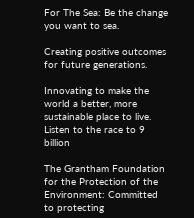For The Sea: Be the change you want to sea.

Creating positive outcomes for future generations.

Innovating to make the world a better, more sustainable place to live. Listen to the race to 9 billion

The Grantham Foundation for the Protection of the Environment: Committed to protecting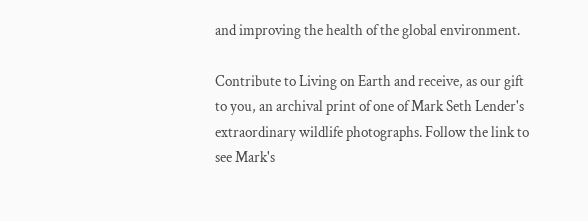and improving the health of the global environment.

Contribute to Living on Earth and receive, as our gift to you, an archival print of one of Mark Seth Lender's extraordinary wildlife photographs. Follow the link to see Mark's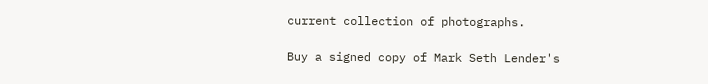current collection of photographs.

Buy a signed copy of Mark Seth Lender's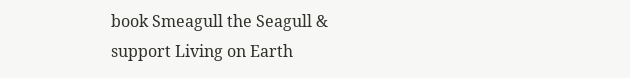book Smeagull the Seagull & support Living on Earth